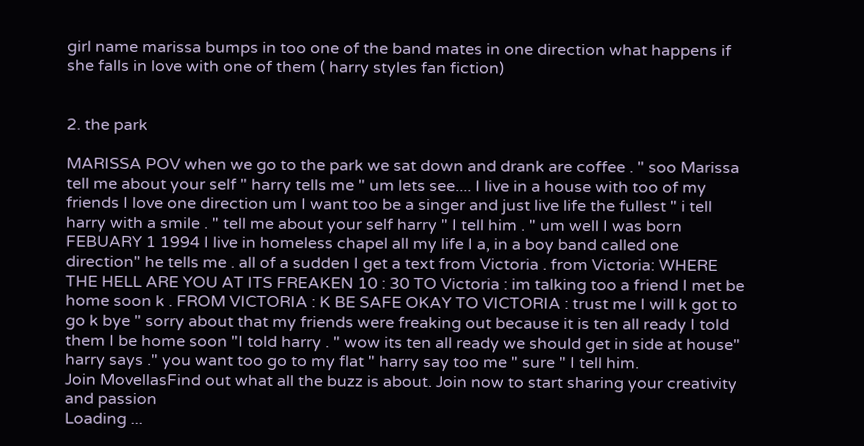girl name marissa bumps in too one of the band mates in one direction what happens if she falls in love with one of them ( harry styles fan fiction)


2. the park

MARISSA POV when we go to the park we sat down and drank are coffee . " soo Marissa tell me about your self " harry tells me " um lets see.... I live in a house with too of my friends I love one direction um I want too be a singer and just live life the fullest " i tell harry with a smile . " tell me about your self harry " I tell him . " um well I was born FEBUARY 1 1994 I live in homeless chapel all my life I a, in a boy band called one direction" he tells me . all of a sudden I get a text from Victoria . from Victoria: WHERE THE HELL ARE YOU AT ITS FREAKEN 10 : 30 TO Victoria : im talking too a friend I met be home soon k . FROM VICTORIA : K BE SAFE OKAY TO VICTORIA : trust me I will k got to go k bye " sorry about that my friends were freaking out because it is ten all ready I told them I be home soon "I told harry . " wow its ten all ready we should get in side at house" harry says ." you want too go to my flat " harry say too me " sure " I tell him.
Join MovellasFind out what all the buzz is about. Join now to start sharing your creativity and passion
Loading ...